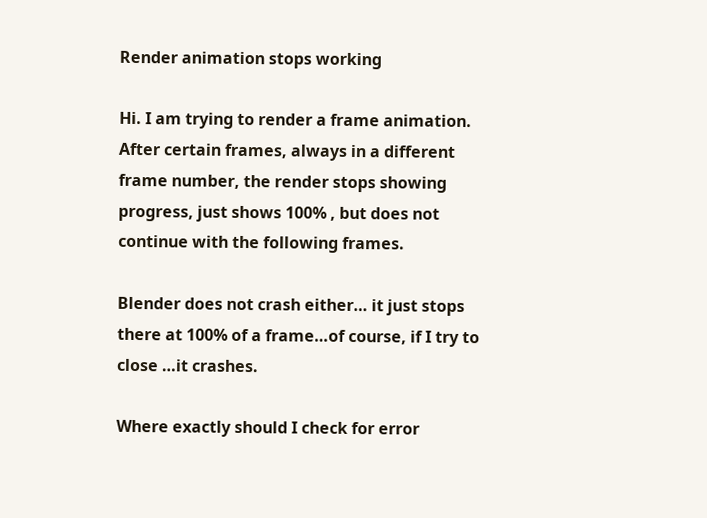Render animation stops working

Hi. I am trying to render a frame animation. After certain frames, always in a different frame number, the render stops showing progress, just shows 100% , but does not continue with the following frames.

Blender does not crash either… it just stops there at 100% of a frame…of course, if I try to close …it crashes.

Where exactly should I check for error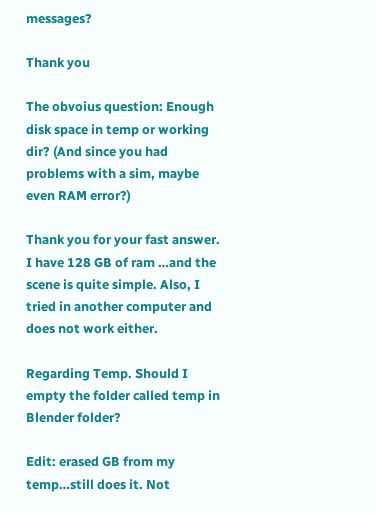messages?

Thank you

The obvoius question: Enough disk space in temp or working dir? (And since you had problems with a sim, maybe even RAM error?)

Thank you for your fast answer.
I have 128 GB of ram …and the scene is quite simple. Also, I tried in another computer and does not work either.

Regarding Temp. Should I empty the folder called temp in Blender folder?

Edit: erased GB from my temp…still does it. Not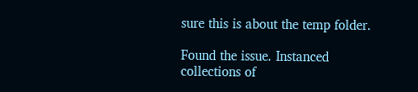sure this is about the temp folder.

Found the issue. Instanced collections of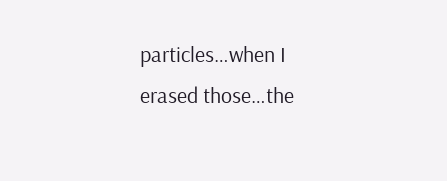particles…when I erased those…the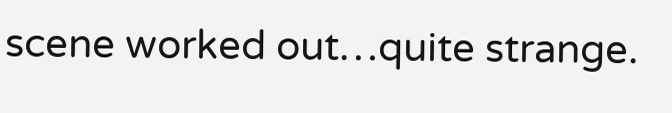scene worked out…quite strange.